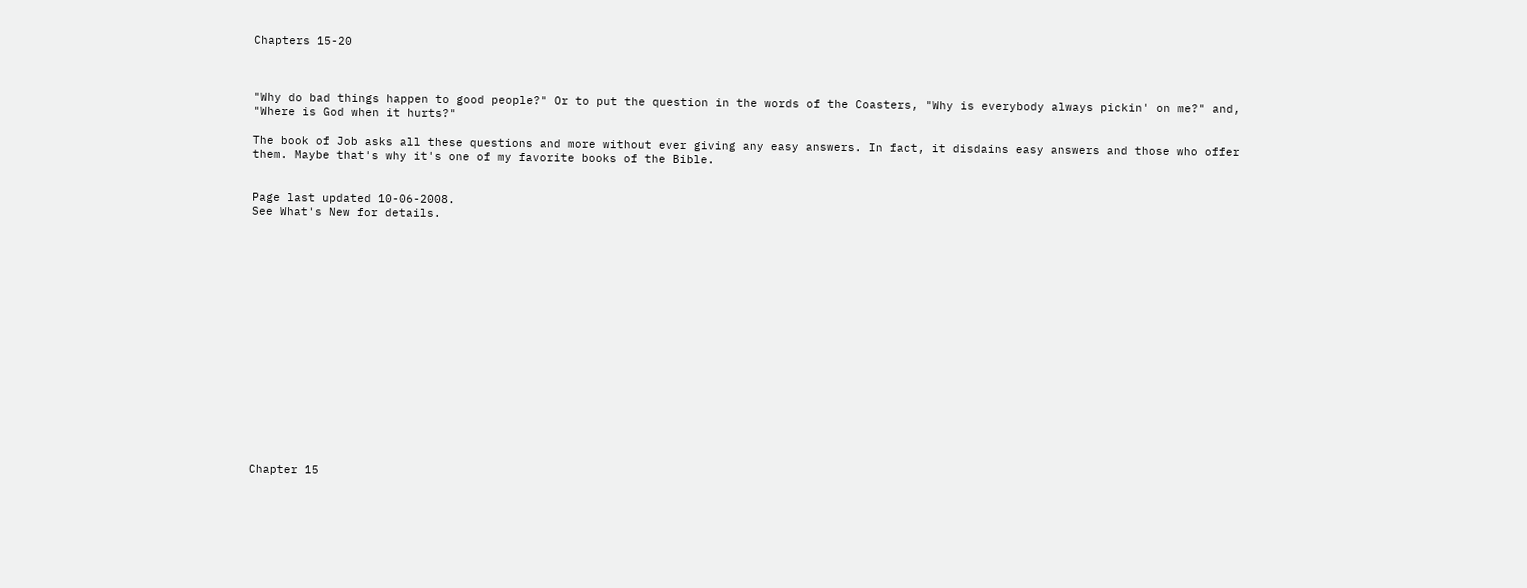Chapters 15-20



"Why do bad things happen to good people?" Or to put the question in the words of the Coasters, "Why is everybody always pickin' on me?" and, "Where is God when it hurts?"

The book of Job asks all these questions and more without ever giving any easy answers. In fact, it disdains easy answers and those who offer them. Maybe that's why it's one of my favorite books of the Bible.


Page last updated 10-06-2008.
See What's New for details.

















Chapter 15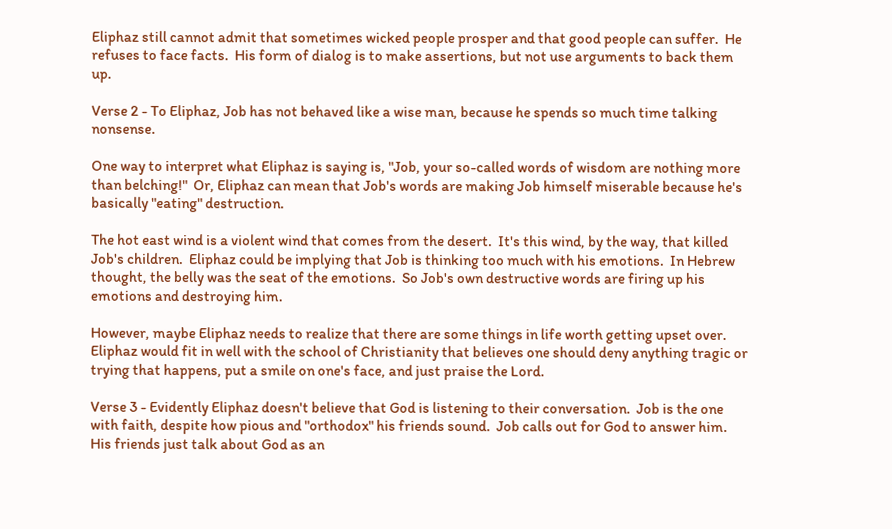Eliphaz still cannot admit that sometimes wicked people prosper and that good people can suffer.  He refuses to face facts.  His form of dialog is to make assertions, but not use arguments to back them up.

Verse 2 - To Eliphaz, Job has not behaved like a wise man, because he spends so much time talking nonsense.

One way to interpret what Eliphaz is saying is, "Job, your so-called words of wisdom are nothing more than belching!"  Or, Eliphaz can mean that Job's words are making Job himself miserable because he's basically "eating" destruction.

The hot east wind is a violent wind that comes from the desert.  It's this wind, by the way, that killed Job's children.  Eliphaz could be implying that Job is thinking too much with his emotions.  In Hebrew thought, the belly was the seat of the emotions.  So Job's own destructive words are firing up his emotions and destroying him.

However, maybe Eliphaz needs to realize that there are some things in life worth getting upset over.  Eliphaz would fit in well with the school of Christianity that believes one should deny anything tragic or trying that happens, put a smile on one's face, and just praise the Lord.

Verse 3 - Evidently Eliphaz doesn't believe that God is listening to their conversation.  Job is the one with faith, despite how pious and "orthodox" his friends sound.  Job calls out for God to answer him.  His friends just talk about God as an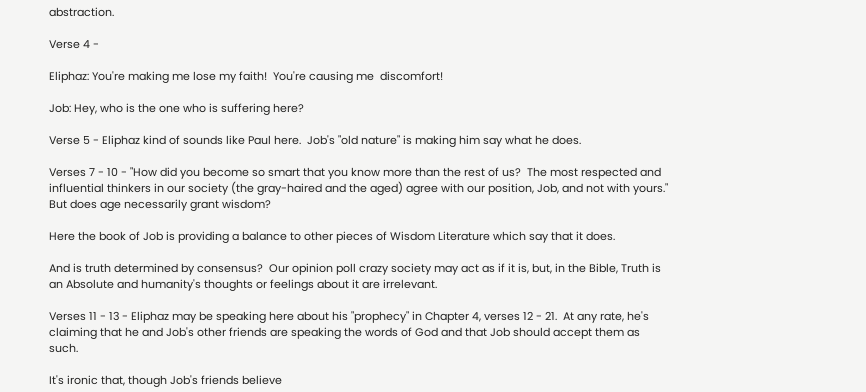abstraction.

Verse 4 -

Eliphaz: You're making me lose my faith!  You're causing me  discomfort!

Job: Hey, who is the one who is suffering here?

Verse 5 - Eliphaz kind of sounds like Paul here.  Job's "old nature" is making him say what he does.

Verses 7 - 10 - "How did you become so smart that you know more than the rest of us?  The most respected and influential thinkers in our society (the gray-haired and the aged) agree with our position, Job, and not with yours."  But does age necessarily grant wisdom?

Here the book of Job is providing a balance to other pieces of Wisdom Literature which say that it does.

And is truth determined by consensus?  Our opinion poll crazy society may act as if it is, but, in the Bible, Truth is an Absolute and humanity's thoughts or feelings about it are irrelevant.

Verses 11 - 13 - Eliphaz may be speaking here about his "prophecy" in Chapter 4, verses 12 - 21.  At any rate, he's claiming that he and Job's other friends are speaking the words of God and that Job should accept them as such.

It's ironic that, though Job's friends believe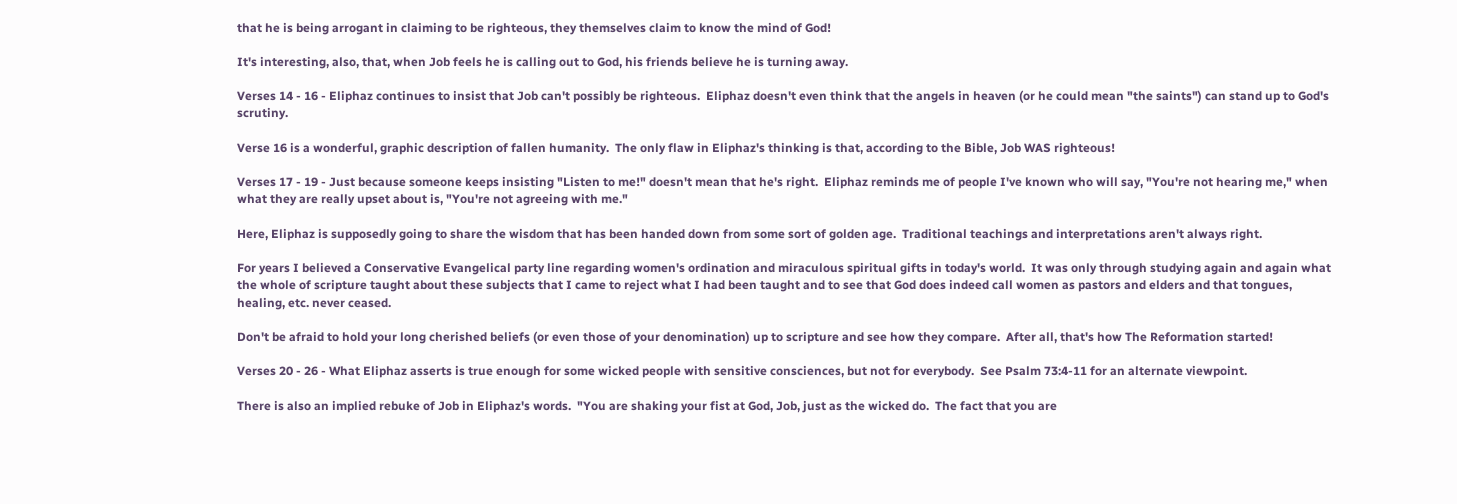that he is being arrogant in claiming to be righteous, they themselves claim to know the mind of God!

It's interesting, also, that, when Job feels he is calling out to God, his friends believe he is turning away.

Verses 14 - 16 - Eliphaz continues to insist that Job can't possibly be righteous.  Eliphaz doesn't even think that the angels in heaven (or he could mean "the saints") can stand up to God's scrutiny.

Verse 16 is a wonderful, graphic description of fallen humanity.  The only flaw in Eliphaz's thinking is that, according to the Bible, Job WAS righteous!

Verses 17 - 19 - Just because someone keeps insisting "Listen to me!" doesn't mean that he's right.  Eliphaz reminds me of people I've known who will say, "You're not hearing me," when what they are really upset about is, "You're not agreeing with me."

Here, Eliphaz is supposedly going to share the wisdom that has been handed down from some sort of golden age.  Traditional teachings and interpretations aren't always right.

For years I believed a Conservative Evangelical party line regarding women's ordination and miraculous spiritual gifts in today's world.  It was only through studying again and again what the whole of scripture taught about these subjects that I came to reject what I had been taught and to see that God does indeed call women as pastors and elders and that tongues, healing, etc. never ceased.

Don't be afraid to hold your long cherished beliefs (or even those of your denomination) up to scripture and see how they compare.  After all, that's how The Reformation started!

Verses 20 - 26 - What Eliphaz asserts is true enough for some wicked people with sensitive consciences, but not for everybody.  See Psalm 73:4-11 for an alternate viewpoint.

There is also an implied rebuke of Job in Eliphaz's words.  "You are shaking your fist at God, Job, just as the wicked do.  The fact that you are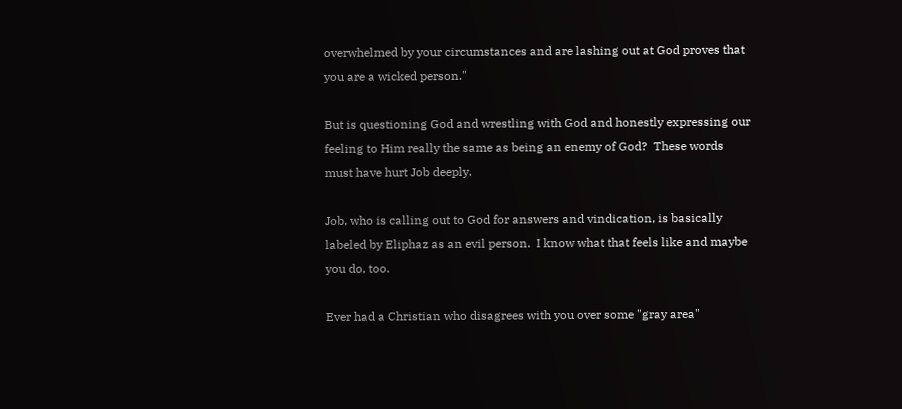overwhelmed by your circumstances and are lashing out at God proves that you are a wicked person."

But is questioning God and wrestling with God and honestly expressing our feeling to Him really the same as being an enemy of God?  These words must have hurt Job deeply.

Job, who is calling out to God for answers and vindication, is basically labeled by Eliphaz as an evil person.  I know what that feels like and maybe you do, too.

Ever had a Christian who disagrees with you over some "gray area"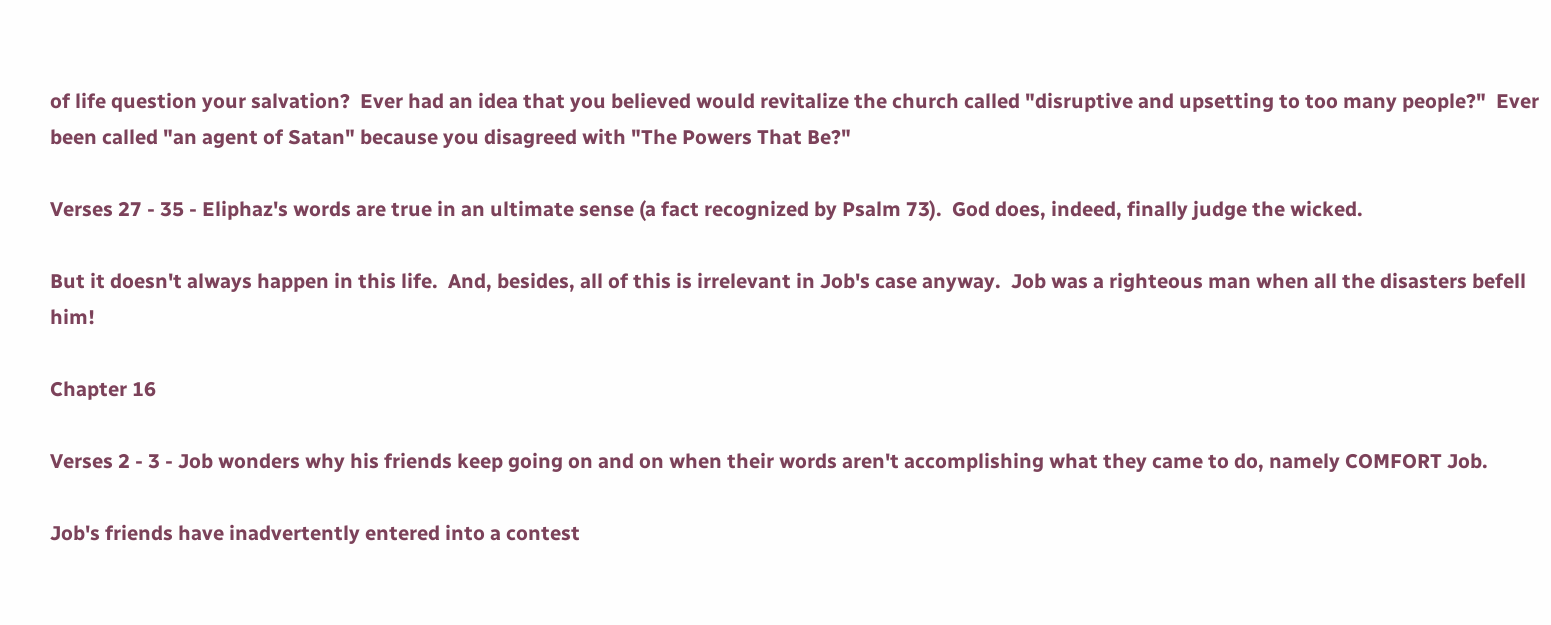of life question your salvation?  Ever had an idea that you believed would revitalize the church called "disruptive and upsetting to too many people?"  Ever been called "an agent of Satan" because you disagreed with "The Powers That Be?"

Verses 27 - 35 - Eliphaz's words are true in an ultimate sense (a fact recognized by Psalm 73).  God does, indeed, finally judge the wicked.

But it doesn't always happen in this life.  And, besides, all of this is irrelevant in Job's case anyway.  Job was a righteous man when all the disasters befell him!

Chapter 16

Verses 2 - 3 - Job wonders why his friends keep going on and on when their words aren't accomplishing what they came to do, namely COMFORT Job.

Job's friends have inadvertently entered into a contest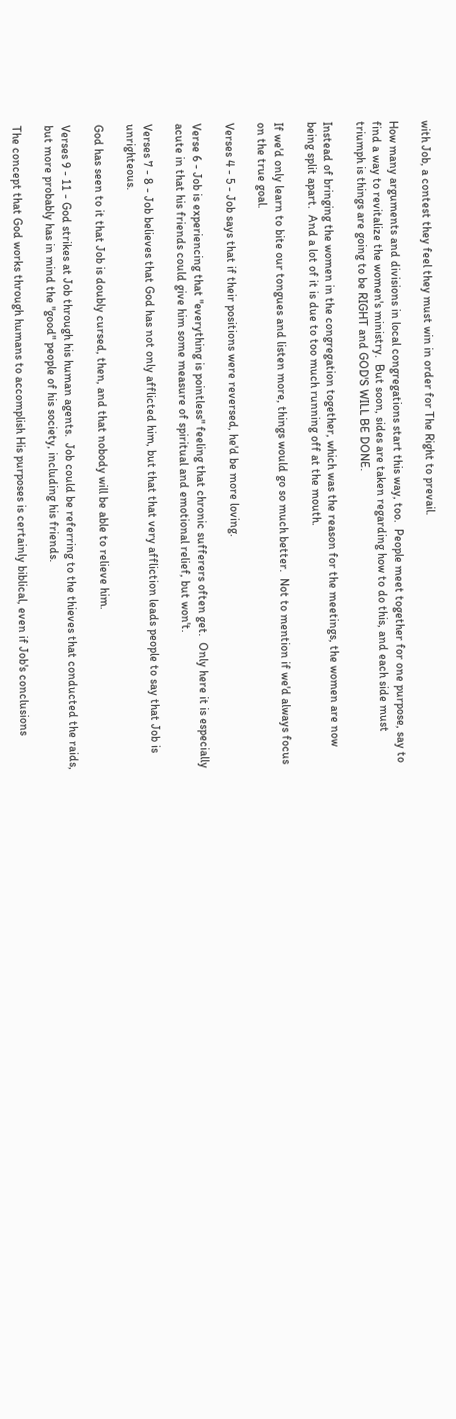with Job, a contest they feel they must win in order for The Right to prevail.

How many arguments and divisions in local congregations start this way, too.  People meet together for one purpose, say to find a way to revitalize the women's ministry.  But soon, sides are taken regarding how to do this, and each side must triumph is things are going to be RIGHT and GOD'S WILL BE DONE.

Instead of bringing the women in the congregation together, which was the reason for the meetings, the women are now being split apart.  And a lot of it is due to too much running off at the mouth.

If we'd only learn to bite our tongues and listen more, things would go so much better.  Not to mention if we'd always focus on the true goal.

Verses 4 - 5 - Job says that if their positions were reversed, he'd be more loving.

Verse 6 - Job is experiencing that "everything is pointless" feeling that chronic sufferers often get.  Only here it is especially acute in that his friends could give him some measure of spiritual and emotional relief, but won't.

Verses 7 - 8 - Job believes that God has not only afflicted him, but that that very affliction leads people to say that Job is unrighteous.

God has seen to it that Job is doubly cursed, then, and that nobody will be able to relieve him.

Verses 9 - 11 - God strikes at Job through his human agents.  Job could be referring to the thieves that conducted the raids, but more probably has in mind the "good" people of his society, including his friends.

The concept that God works through humans to accomplish His purposes is certainly biblical, even if Job's conclusions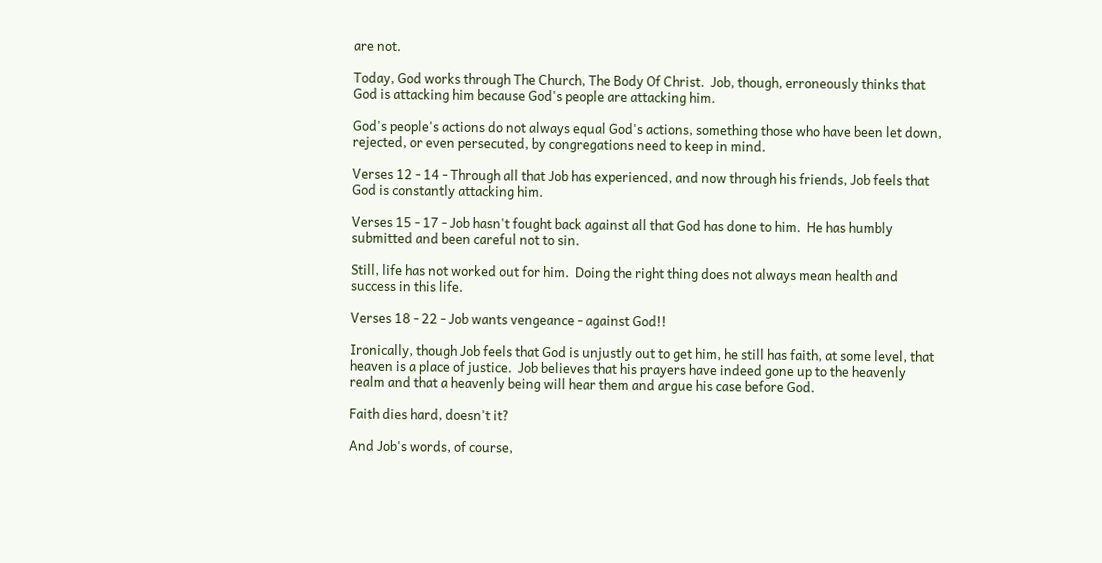are not.

Today, God works through The Church, The Body Of Christ.  Job, though, erroneously thinks that God is attacking him because God's people are attacking him.

God's people's actions do not always equal God's actions, something those who have been let down, rejected, or even persecuted, by congregations need to keep in mind.

Verses 12 - 14 - Through all that Job has experienced, and now through his friends, Job feels that God is constantly attacking him.

Verses 15 - 17 - Job hasn't fought back against all that God has done to him.  He has humbly submitted and been careful not to sin.

Still, life has not worked out for him.  Doing the right thing does not always mean health and success in this life.

Verses 18 - 22 - Job wants vengeance - against God!!

Ironically, though Job feels that God is unjustly out to get him, he still has faith, at some level, that heaven is a place of justice.  Job believes that his prayers have indeed gone up to the heavenly realm and that a heavenly being will hear them and argue his case before God.

Faith dies hard, doesn't it?

And Job's words, of course,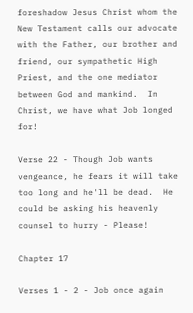foreshadow Jesus Christ whom the New Testament calls our advocate with the Father, our brother and friend, our sympathetic High Priest, and the one mediator between God and mankind.  In Christ, we have what Job longed for!

Verse 22 - Though Job wants vengeance, he fears it will take too long and he'll be dead.  He could be asking his heavenly counsel to hurry - Please!

Chapter 17

Verses 1 - 2 - Job once again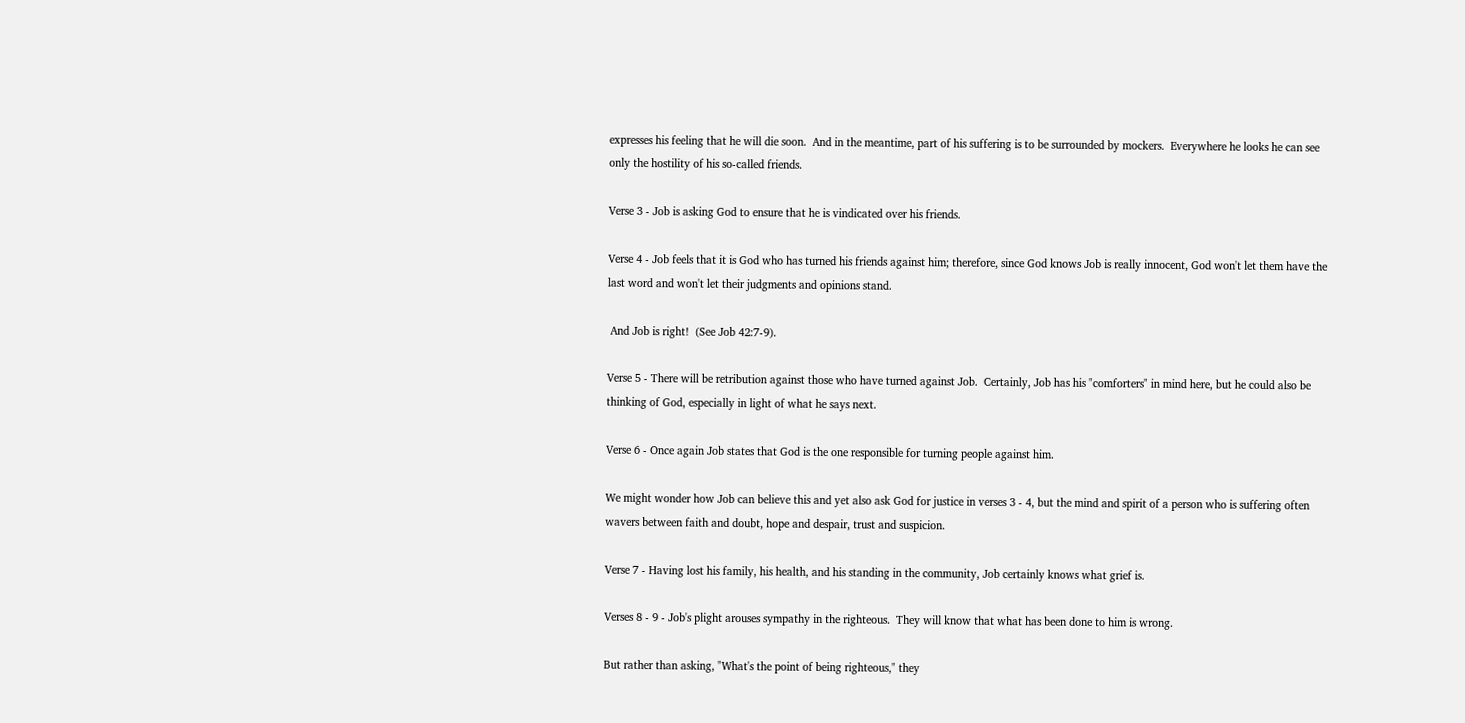expresses his feeling that he will die soon.  And in the meantime, part of his suffering is to be surrounded by mockers.  Everywhere he looks he can see only the hostility of his so-called friends.

Verse 3 - Job is asking God to ensure that he is vindicated over his friends.

Verse 4 - Job feels that it is God who has turned his friends against him; therefore, since God knows Job is really innocent, God won't let them have the last word and won't let their judgments and opinions stand.

 And Job is right!  (See Job 42:7-9).

Verse 5 - There will be retribution against those who have turned against Job.  Certainly, Job has his "comforters" in mind here, but he could also be thinking of God, especially in light of what he says next.

Verse 6 - Once again Job states that God is the one responsible for turning people against him.

We might wonder how Job can believe this and yet also ask God for justice in verses 3 - 4, but the mind and spirit of a person who is suffering often wavers between faith and doubt, hope and despair, trust and suspicion.

Verse 7 - Having lost his family, his health, and his standing in the community, Job certainly knows what grief is.

Verses 8 - 9 - Job's plight arouses sympathy in the righteous.  They will know that what has been done to him is wrong.

But rather than asking, "What's the point of being righteous," they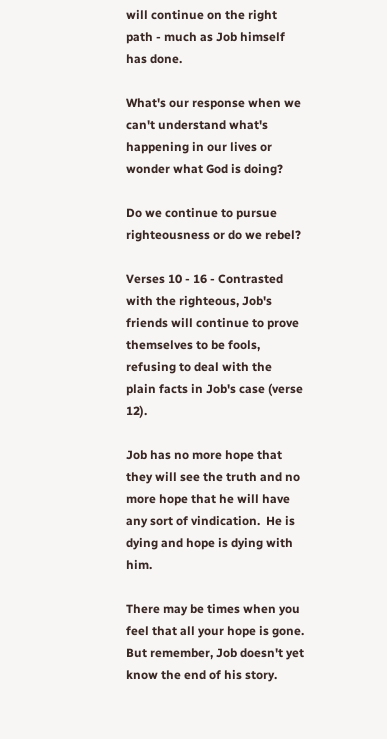will continue on the right path - much as Job himself has done.

What's our response when we can't understand what's happening in our lives or wonder what God is doing?

Do we continue to pursue righteousness or do we rebel?

Verses 10 - 16 - Contrasted with the righteous, Job's friends will continue to prove themselves to be fools, refusing to deal with the plain facts in Job's case (verse 12).

Job has no more hope that they will see the truth and no more hope that he will have any sort of vindication.  He is dying and hope is dying with him.

There may be times when you feel that all your hope is gone.  But remember, Job doesn't yet know the end of his story.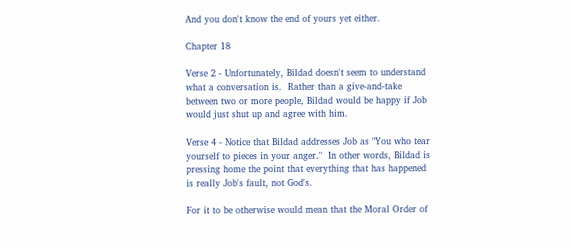And you don't know the end of yours yet either.

Chapter 18

Verse 2 - Unfortunately, Bildad doesn't seem to understand what a conversation is.  Rather than a give-and-take between two or more people, Bildad would be happy if Job would just shut up and agree with him.

Verse 4 - Notice that Bildad addresses Job as "You who tear yourself to pieces in your anger."  In other words, Bildad is pressing home the point that everything that has happened is really Job's fault, not God's.

For it to be otherwise would mean that the Moral Order of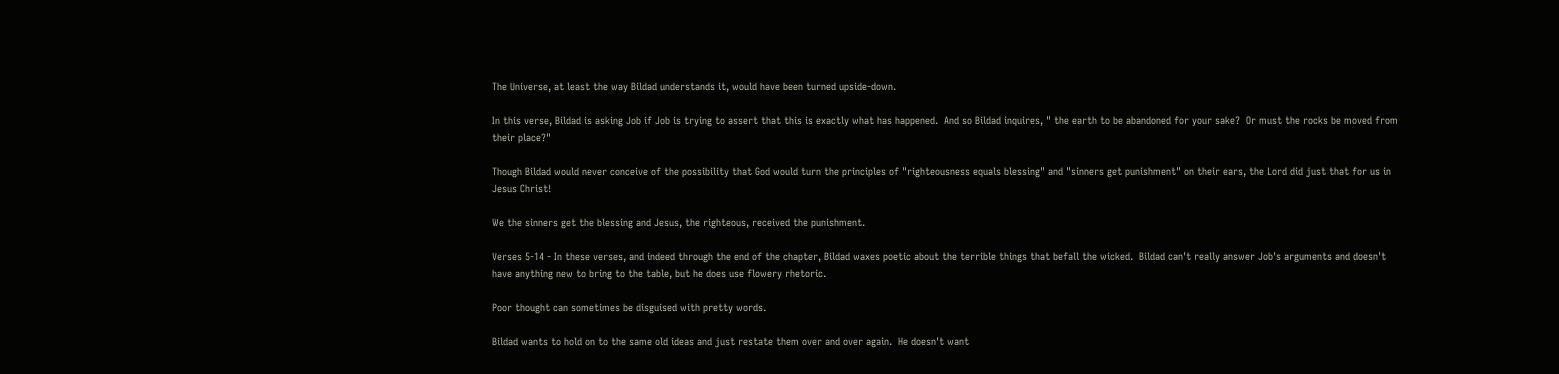The Universe, at least the way Bildad understands it, would have been turned upside-down.

In this verse, Bildad is asking Job if Job is trying to assert that this is exactly what has happened.  And so Bildad inquires, " the earth to be abandoned for your sake?  Or must the rocks be moved from their place?"

Though Bildad would never conceive of the possibility that God would turn the principles of "righteousness equals blessing" and "sinners get punishment" on their ears, the Lord did just that for us in Jesus Christ!

We the sinners get the blessing and Jesus, the righteous, received the punishment.

Verses 5-14 - In these verses, and indeed through the end of the chapter, Bildad waxes poetic about the terrible things that befall the wicked.  Bildad can't really answer Job's arguments and doesn't have anything new to bring to the table, but he does use flowery rhetoric.

Poor thought can sometimes be disguised with pretty words.

Bildad wants to hold on to the same old ideas and just restate them over and over again.  He doesn't want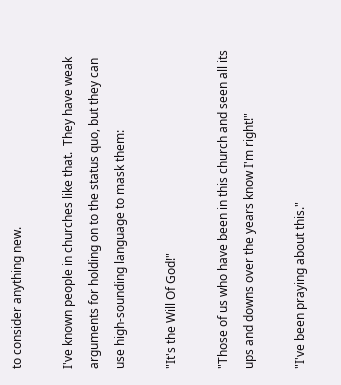to consider anything new.

I've known people in churches like that.  They have weak arguments for holding on to the status quo, but they can use high-sounding language to mask them:

"It's the Will Of God!"

"Those of us who have been in this church and seen all its ups and downs over the years know I'm right!"

"I've been praying about this."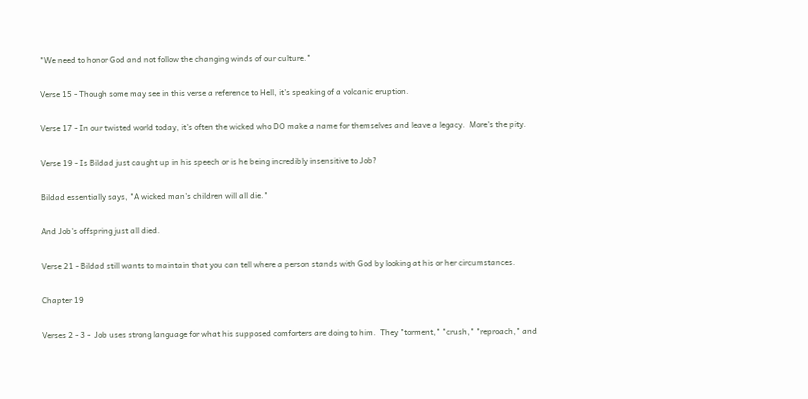"We need to honor God and not follow the changing winds of our culture."

Verse 15 - Though some may see in this verse a reference to Hell, it's speaking of a volcanic eruption.

Verse 17 - In our twisted world today, it's often the wicked who DO make a name for themselves and leave a legacy.  More's the pity.

Verse 19 - Is Bildad just caught up in his speech or is he being incredibly insensitive to Job?

Bildad essentially says, "A wicked man's children will all die."

And Job's offspring just all died.

Verse 21 - Bildad still wants to maintain that you can tell where a person stands with God by looking at his or her circumstances.

Chapter 19

Verses 2 - 3 -  Job uses strong language for what his supposed comforters are doing to him.  They "torment," "crush," "reproach," and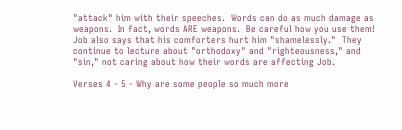"attack" him with their speeches.  Words can do as much damage as weapons.  In fact, words ARE weapons.  Be careful how you use them!  Job also says that his comforters hurt him "shamelessly."  They continue to lecture about "orthodoxy" and "righteousness," and "sin," not caring about how their words are affecting Job.

Verses 4 - 5 - Why are some people so much more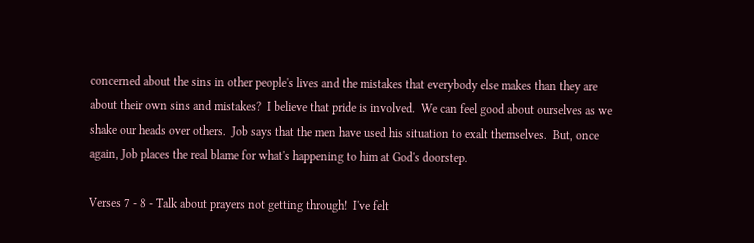concerned about the sins in other people's lives and the mistakes that everybody else makes than they are about their own sins and mistakes?  I believe that pride is involved.  We can feel good about ourselves as we shake our heads over others.  Job says that the men have used his situation to exalt themselves.  But, once again, Job places the real blame for what's happening to him at God's doorstep.

Verses 7 - 8 - Talk about prayers not getting through!  I've felt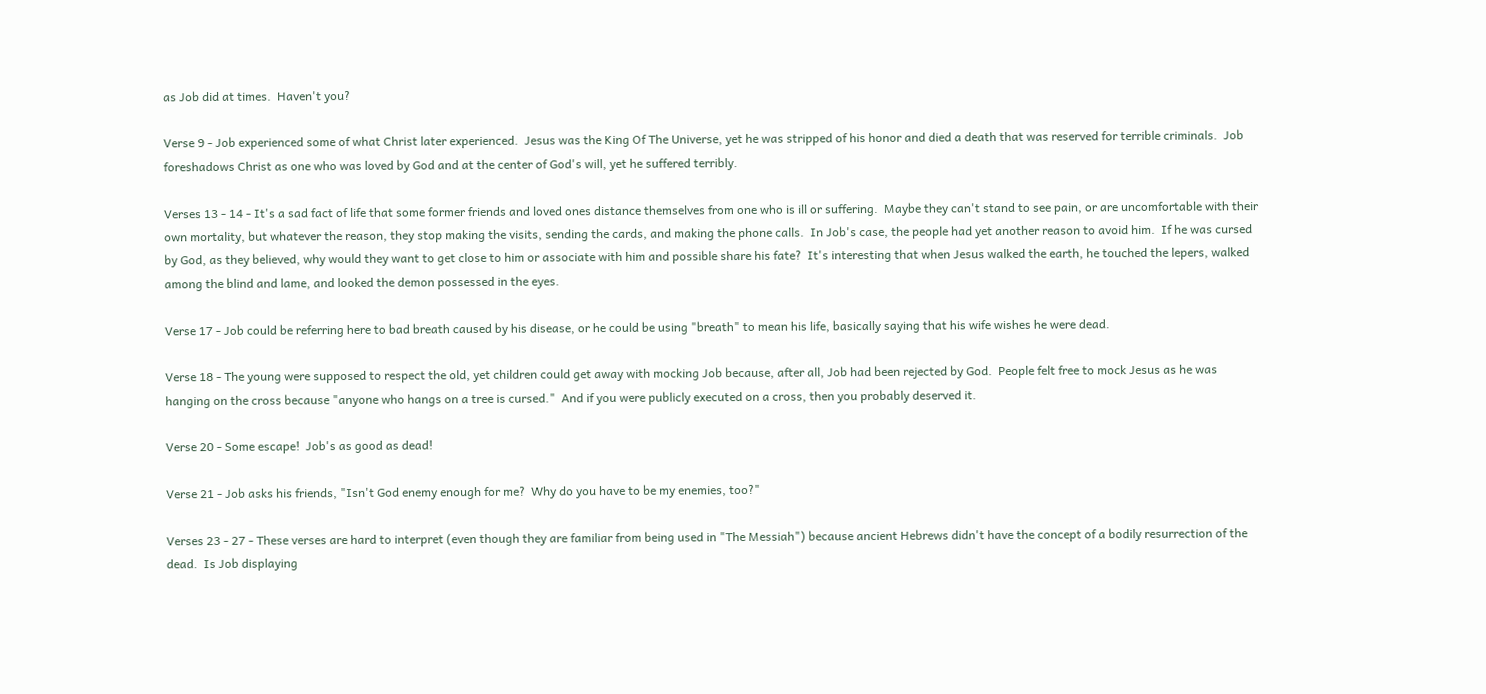as Job did at times.  Haven't you?

Verse 9 - Job experienced some of what Christ later experienced.  Jesus was the King Of The Universe, yet he was stripped of his honor and died a death that was reserved for terrible criminals.  Job foreshadows Christ as one who was loved by God and at the center of God's will, yet he suffered terribly.

Verses 13 - 14 - It's a sad fact of life that some former friends and loved ones distance themselves from one who is ill or suffering.  Maybe they can't stand to see pain, or are uncomfortable with their own mortality, but whatever the reason, they stop making the visits, sending the cards, and making the phone calls.  In Job's case, the people had yet another reason to avoid him.  If he was cursed by God, as they believed, why would they want to get close to him or associate with him and possible share his fate?  It's interesting that when Jesus walked the earth, he touched the lepers, walked among the blind and lame, and looked the demon possessed in the eyes.

Verse 17 - Job could be referring here to bad breath caused by his disease, or he could be using "breath" to mean his life, basically saying that his wife wishes he were dead.

Verse 18 - The young were supposed to respect the old, yet children could get away with mocking Job because, after all, Job had been rejected by God.  People felt free to mock Jesus as he was hanging on the cross because "anyone who hangs on a tree is cursed."  And if you were publicly executed on a cross, then you probably deserved it.

Verse 20 - Some escape!  Job's as good as dead!

Verse 21 - Job asks his friends, "Isn't God enemy enough for me?  Why do you have to be my enemies, too?"

Verses 23 - 27 - These verses are hard to interpret (even though they are familiar from being used in "The Messiah") because ancient Hebrews didn't have the concept of a bodily resurrection of the dead.  Is Job displaying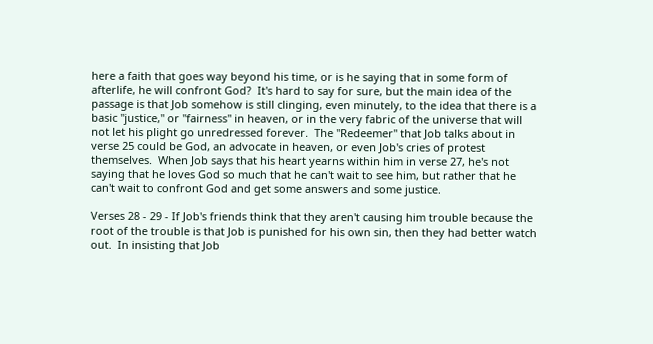here a faith that goes way beyond his time, or is he saying that in some form of afterlife, he will confront God?  It's hard to say for sure, but the main idea of the passage is that Job somehow is still clinging, even minutely, to the idea that there is a basic "justice," or "fairness" in heaven, or in the very fabric of the universe that will not let his plight go unredressed forever.  The "Redeemer" that Job talks about in verse 25 could be God, an advocate in heaven, or even Job's cries of protest themselves.  When Job says that his heart yearns within him in verse 27, he's not saying that he loves God so much that he can't wait to see him, but rather that he can't wait to confront God and get some answers and some justice.

Verses 28 - 29 - If Job's friends think that they aren't causing him trouble because the root of the trouble is that Job is punished for his own sin, then they had better watch out.  In insisting that Job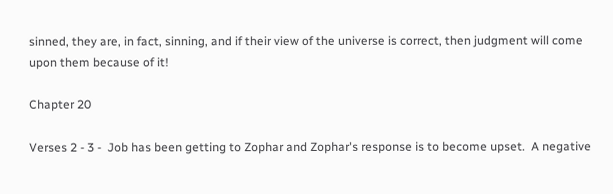sinned, they are, in fact, sinning, and if their view of the universe is correct, then judgment will come upon them because of it!

Chapter 20

Verses 2 - 3 -  Job has been getting to Zophar and Zophar's response is to become upset.  A negative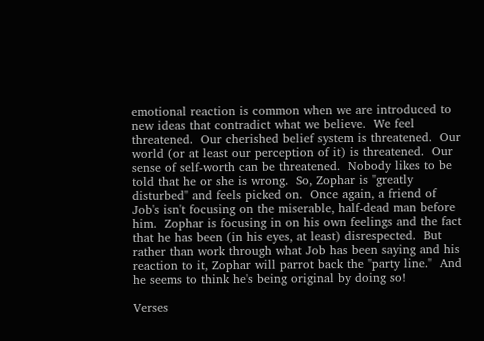emotional reaction is common when we are introduced to new ideas that contradict what we believe.  We feel threatened.  Our cherished belief system is threatened.  Our world (or at least our perception of it) is threatened.  Our sense of self-worth can be threatened.  Nobody likes to be told that he or she is wrong.  So, Zophar is "greatly disturbed" and feels picked on.  Once again, a friend of Job's isn't focusing on the miserable, half-dead man before him.  Zophar is focusing in on his own feelings and the fact that he has been (in his eyes, at least) disrespected.  But rather than work through what Job has been saying and his reaction to it, Zophar will parrot back the "party line."  And he seems to think he's being original by doing so!

Verses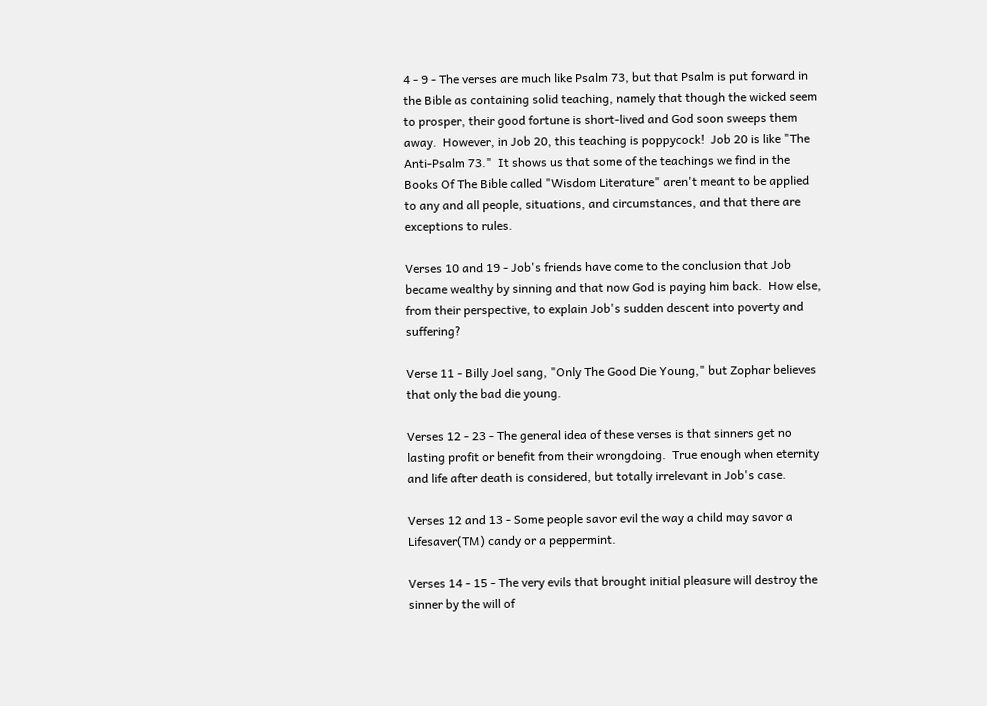4 - 9 - The verses are much like Psalm 73, but that Psalm is put forward in the Bible as containing solid teaching, namely that though the wicked seem to prosper, their good fortune is short-lived and God soon sweeps them away.  However, in Job 20, this teaching is poppycock!  Job 20 is like "The Anti-Psalm 73."  It shows us that some of the teachings we find in the Books Of The Bible called "Wisdom Literature" aren't meant to be applied to any and all people, situations, and circumstances, and that there are exceptions to rules.

Verses 10 and 19 - Job's friends have come to the conclusion that Job became wealthy by sinning and that now God is paying him back.  How else, from their perspective, to explain Job's sudden descent into poverty and suffering?

Verse 11 - Billy Joel sang, "Only The Good Die Young," but Zophar believes that only the bad die young.

Verses 12 - 23 - The general idea of these verses is that sinners get no lasting profit or benefit from their wrongdoing.  True enough when eternity and life after death is considered, but totally irrelevant in Job's case.

Verses 12 and 13 - Some people savor evil the way a child may savor a Lifesaver(TM) candy or a peppermint.

Verses 14 - 15 - The very evils that brought initial pleasure will destroy the sinner by the will of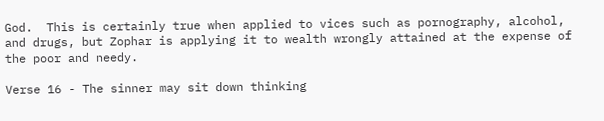God.  This is certainly true when applied to vices such as pornography, alcohol, and drugs, but Zophar is applying it to wealth wrongly attained at the expense of the poor and needy.

Verse 16 - The sinner may sit down thinking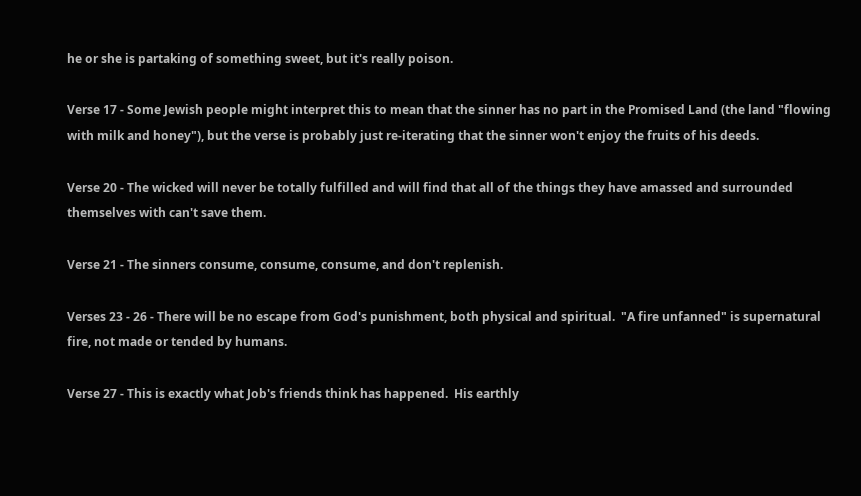he or she is partaking of something sweet, but it's really poison.

Verse 17 - Some Jewish people might interpret this to mean that the sinner has no part in the Promised Land (the land "flowing with milk and honey"), but the verse is probably just re-iterating that the sinner won't enjoy the fruits of his deeds.

Verse 20 - The wicked will never be totally fulfilled and will find that all of the things they have amassed and surrounded themselves with can't save them.

Verse 21 - The sinners consume, consume, consume, and don't replenish.

Verses 23 - 26 - There will be no escape from God's punishment, both physical and spiritual.  "A fire unfanned" is supernatural fire, not made or tended by humans.

Verse 27 - This is exactly what Job's friends think has happened.  His earthly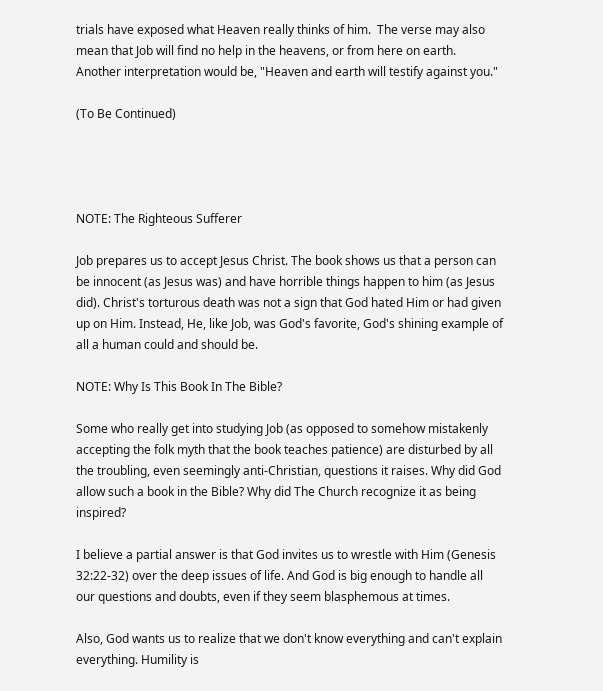trials have exposed what Heaven really thinks of him.  The verse may also mean that Job will find no help in the heavens, or from here on earth.  Another interpretation would be, "Heaven and earth will testify against you."

(To Be Continued)




NOTE: The Righteous Sufferer

Job prepares us to accept Jesus Christ. The book shows us that a person can be innocent (as Jesus was) and have horrible things happen to him (as Jesus did). Christ's torturous death was not a sign that God hated Him or had given up on Him. Instead, He, like Job, was God's favorite, God's shining example of all a human could and should be.

NOTE: Why Is This Book In The Bible?

Some who really get into studying Job (as opposed to somehow mistakenly accepting the folk myth that the book teaches patience) are disturbed by all the troubling, even seemingly anti-Christian, questions it raises. Why did God allow such a book in the Bible? Why did The Church recognize it as being inspired?

I believe a partial answer is that God invites us to wrestle with Him (Genesis 32:22-32) over the deep issues of life. And God is big enough to handle all our questions and doubts, even if they seem blasphemous at times.

Also, God wants us to realize that we don't know everything and can't explain everything. Humility is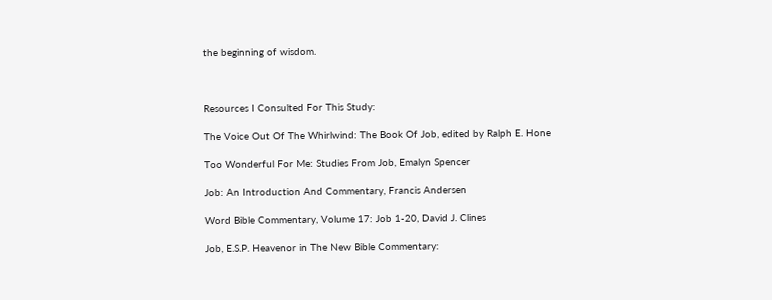the beginning of wisdom.



Resources I Consulted For This Study:

The Voice Out Of The Whirlwind: The Book Of Job, edited by Ralph E. Hone

Too Wonderful For Me: Studies From Job, Emalyn Spencer

Job: An Introduction And Commentary, Francis Andersen

Word Bible Commentary, Volume 17: Job 1-20, David J. Clines

Job, E.S.P. Heavenor in The New Bible Commentary: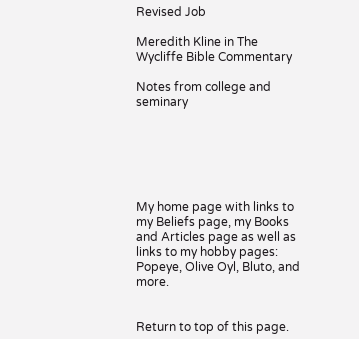Revised Job

Meredith Kline in The Wycliffe Bible Commentary

Notes from college and seminary






My home page with links to my Beliefs page, my Books and Articles page as well as links to my hobby pages: Popeye, Olive Oyl, Bluto, and more.


Return to top of this page.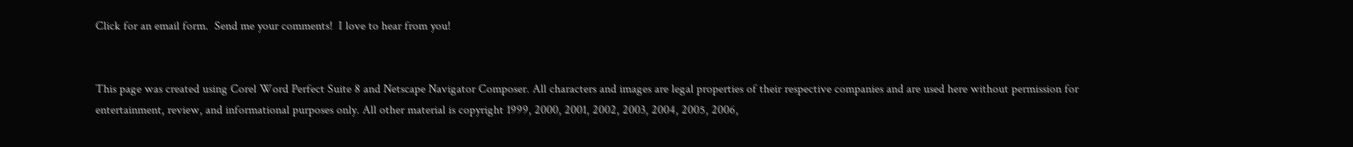Click for an email form.  Send me your comments!  I love to hear from you!


This page was created using Corel Word Perfect Suite 8 and Netscape Navigator Composer. All characters and images are legal properties of their respective companies and are used here without permission for entertainment, review, and informational purposes only. All other material is copyright 1999, 2000, 2001, 2002, 2003, 2004, 2005, 2006,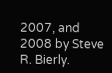2007, and 2008 by Steve R. Bierly.